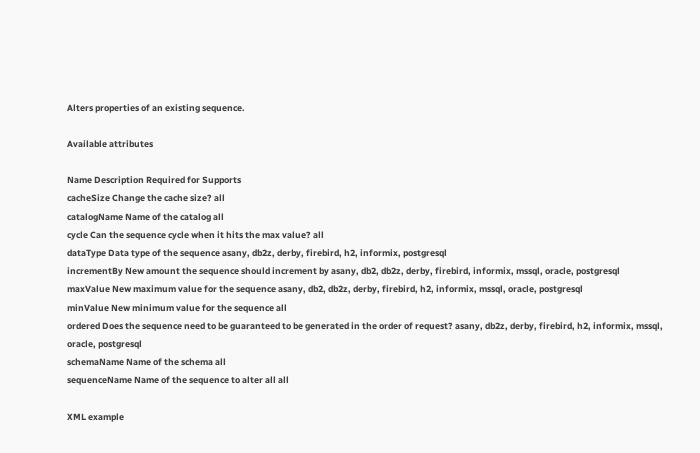Alters properties of an existing sequence.

Available attributes

Name Description Required for Supports
cacheSize Change the cache size? all
catalogName Name of the catalog all
cycle Can the sequence cycle when it hits the max value? all
dataType Data type of the sequence asany, db2z, derby, firebird, h2, informix, postgresql
incrementBy New amount the sequence should increment by asany, db2, db2z, derby, firebird, informix, mssql, oracle, postgresql
maxValue New maximum value for the sequence asany, db2, db2z, derby, firebird, h2, informix, mssql, oracle, postgresql
minValue New minimum value for the sequence all
ordered Does the sequence need to be guaranteed to be generated in the order of request? asany, db2z, derby, firebird, h2, informix, mssql, oracle, postgresql
schemaName Name of the schema all
sequenceName Name of the sequence to alter all all

XML example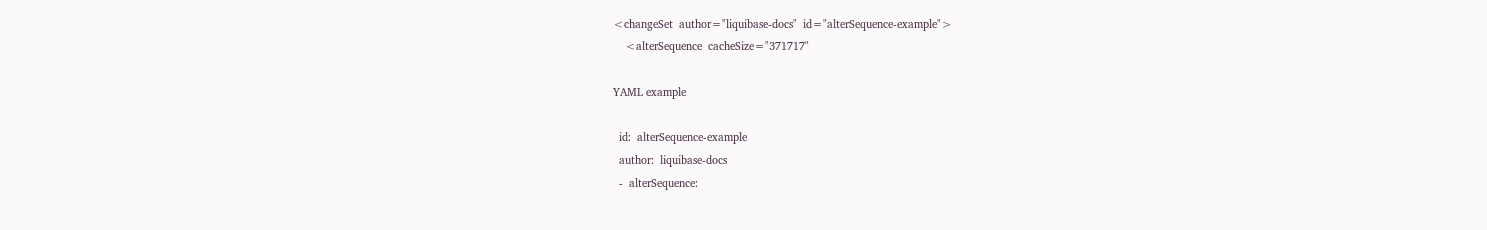<changeSet  author="liquibase-docs"  id="alterSequence-example">
    <alterSequence  cacheSize="371717"

YAML example

  id:  alterSequence-example
  author:  liquibase-docs
  -  alterSequence: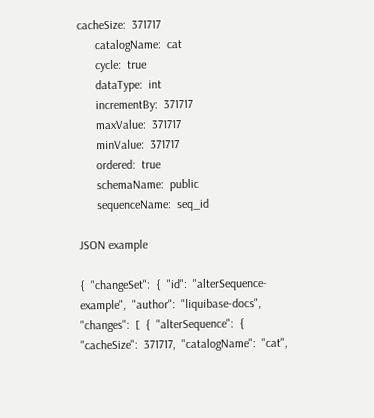cacheSize:  371717
      catalogName:  cat
      cycle:  true
      dataType:  int
      incrementBy:  371717
      maxValue:  371717
      minValue:  371717
      ordered:  true
      schemaName:  public
      sequenceName:  seq_id

JSON example

{  "changeSet":  {  "id":  "alterSequence-example",  "author":  "liquibase-docs",  "changes":  [  {  "alterSequence":  {  "cacheSize":  371717,  "catalogName":  "cat",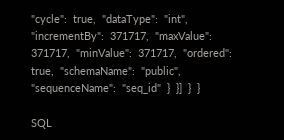"cycle":  true,  "dataType":  "int",  "incrementBy":  371717,  "maxValue":  371717,  "minValue":  371717,  "ordered":  true,  "schemaName":  "public",  "sequenceName":  "seq_id"  }  }]  }  }

SQL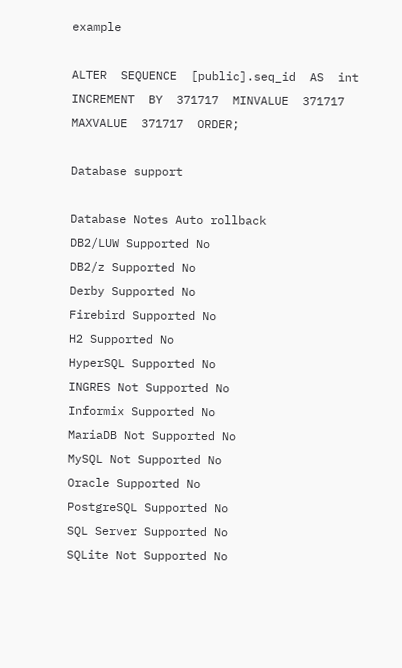example

ALTER  SEQUENCE  [public].seq_id  AS  int  INCREMENT  BY  371717  MINVALUE  371717  MAXVALUE  371717  ORDER;

Database support

Database Notes Auto rollback
DB2/LUW Supported No
DB2/z Supported No
Derby Supported No
Firebird Supported No
H2 Supported No
HyperSQL Supported No
INGRES Not Supported No
Informix Supported No
MariaDB Not Supported No
MySQL Not Supported No
Oracle Supported No
PostgreSQL Supported No
SQL Server Supported No
SQLite Not Supported No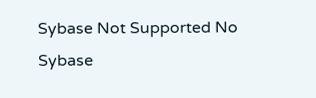Sybase Not Supported No
Sybase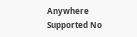Anywhere Supported No